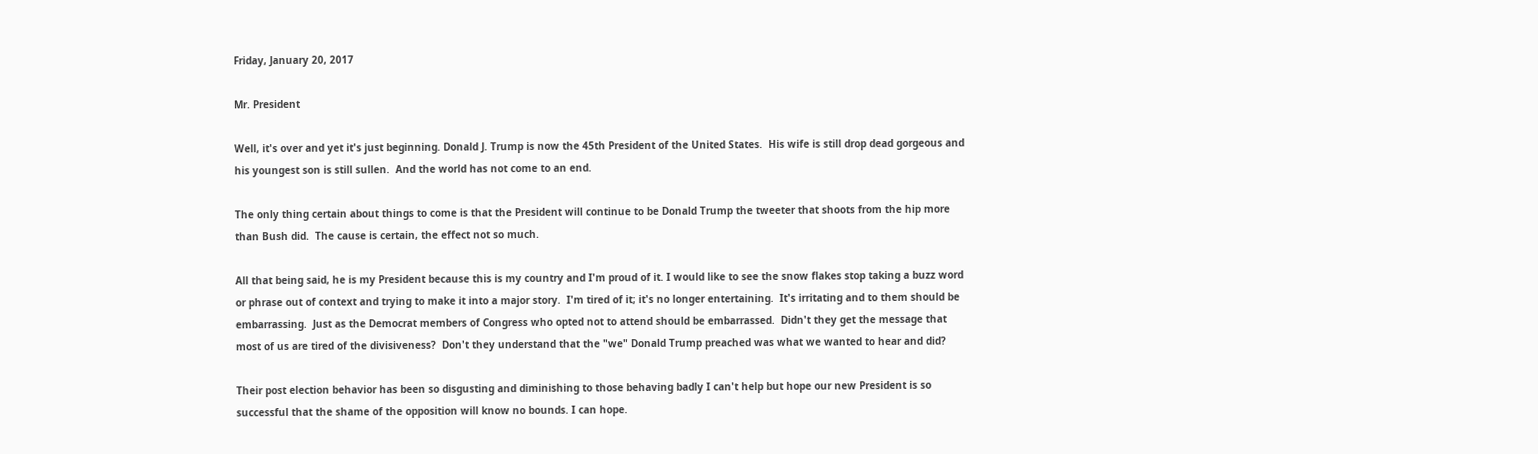Friday, January 20, 2017

Mr. President

Well, it's over and yet it's just beginning. Donald J. Trump is now the 45th President of the United States.  His wife is still drop dead gorgeous and his youngest son is still sullen.  And the world has not come to an end.

The only thing certain about things to come is that the President will continue to be Donald Trump the tweeter that shoots from the hip more than Bush did.  The cause is certain, the effect not so much.

All that being said, he is my President because this is my country and I'm proud of it. I would like to see the snow flakes stop taking a buzz word or phrase out of context and trying to make it into a major story.  I'm tired of it; it's no longer entertaining.  It's irritating and to them should be embarrassing.  Just as the Democrat members of Congress who opted not to attend should be embarrassed.  Didn't they get the message that most of us are tired of the divisiveness?  Don't they understand that the "we" Donald Trump preached was what we wanted to hear and did?

Their post election behavior has been so disgusting and diminishing to those behaving badly I can't help but hope our new President is so successful that the shame of the opposition will know no bounds. I can hope.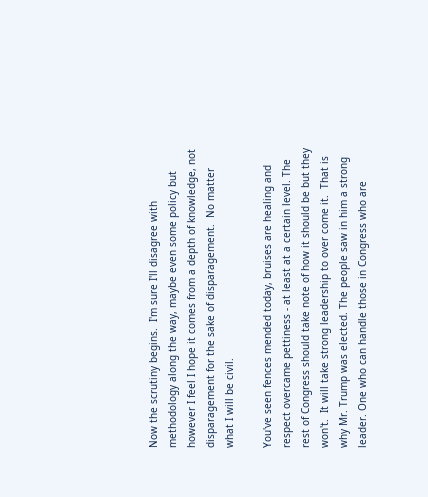Now the scrutiny begins.  I'm sure I'll disagree with methodology along the way, maybe even some policy but however I feel I hope it comes from a depth of knowledge, not disparagement for the sake of disparagement.  No matter what I will be civil.

You've seen fences mended today, bruises are healing and respect overcame pettiness - at least at a certain level. The rest of Congress should take note of how it should be but they won't.  It will take strong leadership to over come it.  That is why Mr. Trump was elected. The people saw in him a strong leader. One who can handle those in Congress who are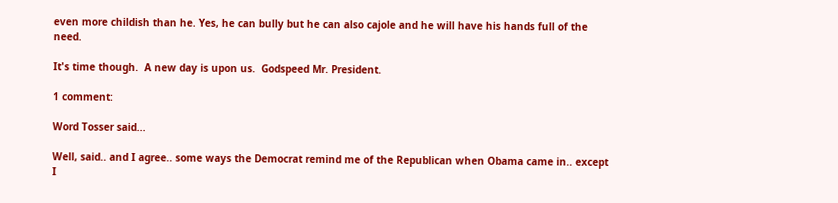even more childish than he. Yes, he can bully but he can also cajole and he will have his hands full of the need.

It's time though.  A new day is upon us.  Godspeed Mr. President.

1 comment:

Word Tosser said...

Well, said.. and I agree.. some ways the Democrat remind me of the Republican when Obama came in.. except I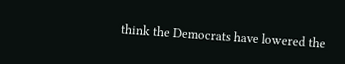think the Democrats have lowered the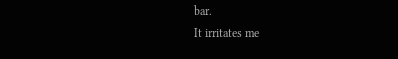bar.
It irritates me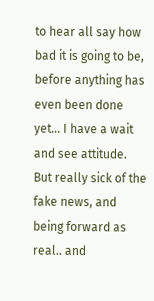to hear all say how bad it is going to be, before anything has even been done yet... I have a wait and see attitude. But really sick of the fake news, and being forward as real.. and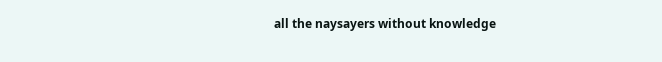all the naysayers without knowledge